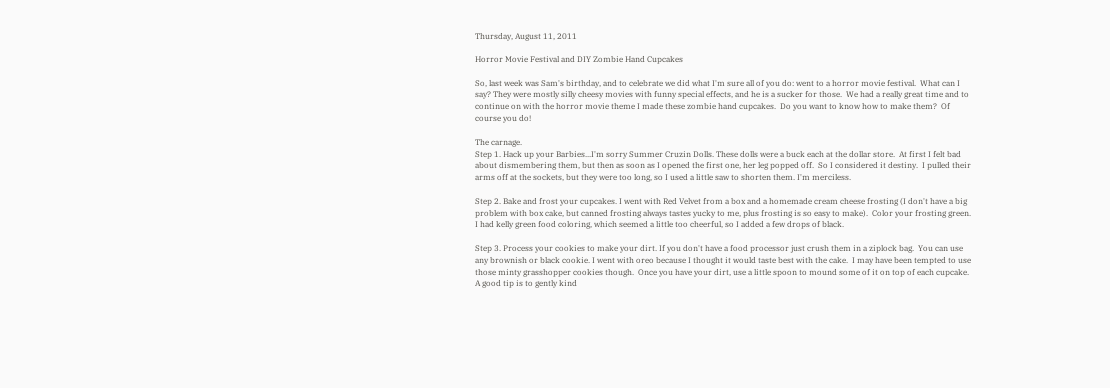Thursday, August 11, 2011

Horror Movie Festival and DIY Zombie Hand Cupcakes

So, last week was Sam's birthday, and to celebrate we did what I'm sure all of you do: went to a horror movie festival.  What can I say? They were mostly silly cheesy movies with funny special effects, and he is a sucker for those.  We had a really great time and to continue on with the horror movie theme I made these zombie hand cupcakes.  Do you want to know how to make them?  Of course you do!

The carnage.
Step 1. Hack up your Barbies...I'm sorry Summer Cruzin Dolls. These dolls were a buck each at the dollar store.  At first I felt bad about dismembering them, but then as soon as I opened the first one, her leg popped off.  So I considered it destiny.  I pulled their arms off at the sockets, but they were too long, so I used a little saw to shorten them. I'm merciless.

Step 2. Bake and frost your cupcakes. I went with Red Velvet from a box and a homemade cream cheese frosting (I don't have a big problem with box cake, but canned frosting always tastes yucky to me, plus frosting is so easy to make).  Color your frosting green.  I had kelly green food coloring, which seemed a little too cheerful, so I added a few drops of black.

Step 3. Process your cookies to make your dirt. If you don't have a food processor just crush them in a ziplock bag.  You can use any brownish or black cookie. I went with oreo because I thought it would taste best with the cake.  I may have been tempted to use those minty grasshopper cookies though.  Once you have your dirt, use a little spoon to mound some of it on top of each cupcake.  A good tip is to gently kind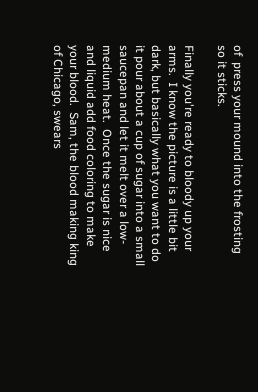of  press your mound into the frosting so it sticks.

Finally you're ready to bloody up your arms.  I know the picture is a little bit dark, but basically what you want to do it pour about a cup of sugar into a small saucepan and let it melt over a low-medium heat.  Once the sugar is nice and liquid add food coloring to make your blood.  Sam, the blood making king of Chicago, swears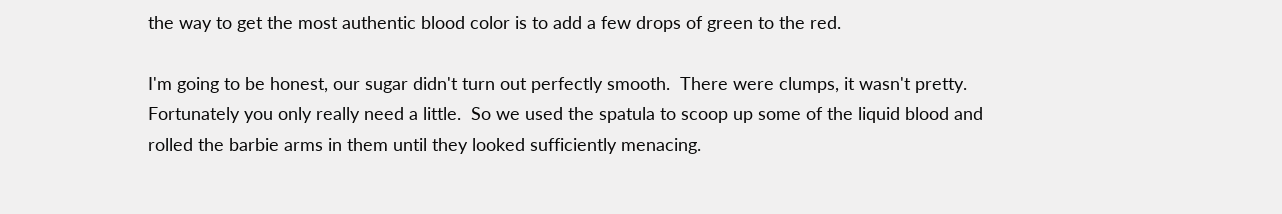the way to get the most authentic blood color is to add a few drops of green to the red.

I'm going to be honest, our sugar didn't turn out perfectly smooth.  There were clumps, it wasn't pretty.  Fortunately you only really need a little.  So we used the spatula to scoop up some of the liquid blood and rolled the barbie arms in them until they looked sufficiently menacing.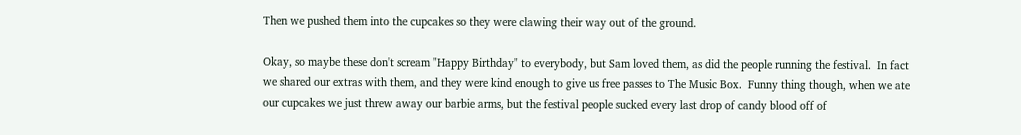Then we pushed them into the cupcakes so they were clawing their way out of the ground.

Okay, so maybe these don't scream "Happy Birthday" to everybody, but Sam loved them, as did the people running the festival.  In fact we shared our extras with them, and they were kind enough to give us free passes to The Music Box.  Funny thing though, when we ate our cupcakes we just threw away our barbie arms, but the festival people sucked every last drop of candy blood off of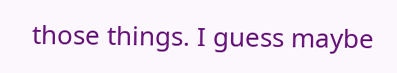those things. I guess maybe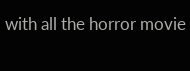with all the horror movie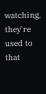watching, they're used to that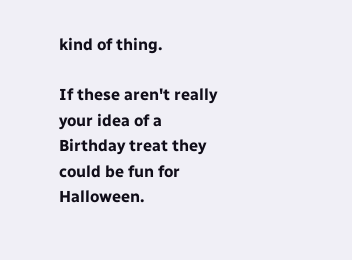kind of thing.

If these aren't really your idea of a Birthday treat they could be fun for Halloween.